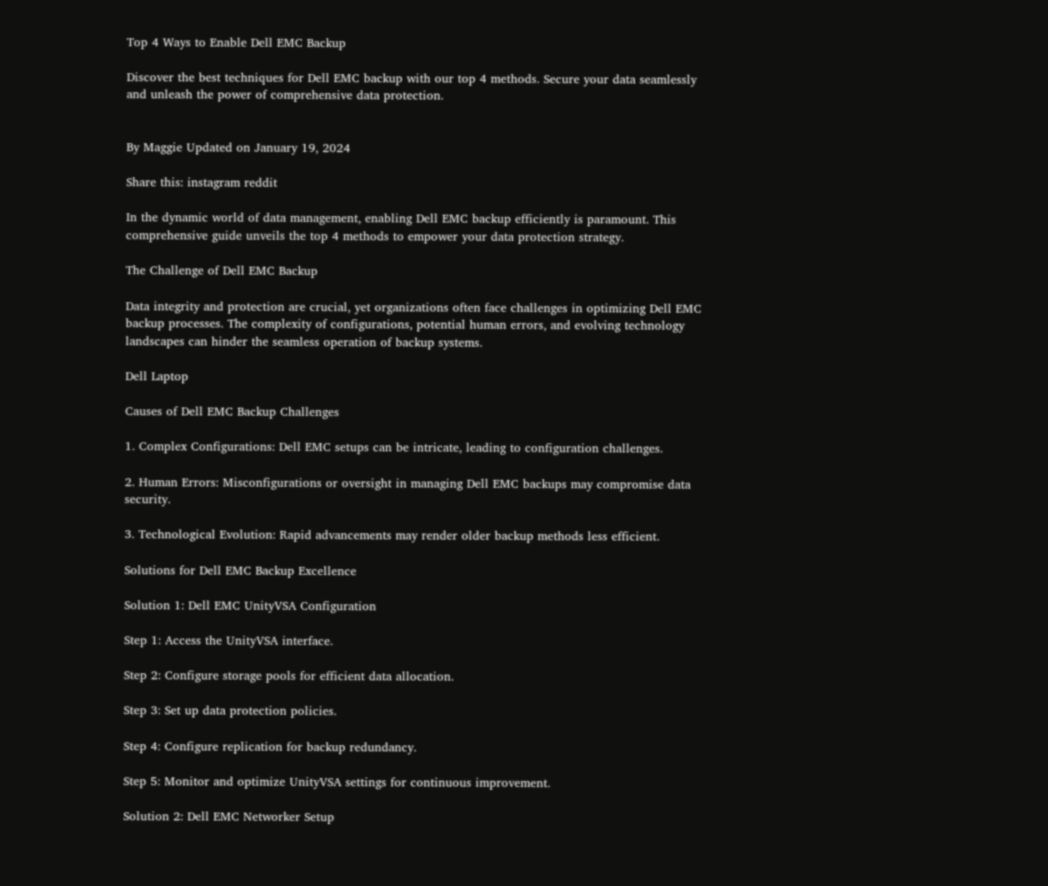Top 4 Ways to Enable Dell EMC Backup

Discover the best techniques for Dell EMC backup with our top 4 methods. Secure your data seamlessly and unleash the power of comprehensive data protection.


By Maggie Updated on January 19, 2024

Share this: instagram reddit

In the dynamic world of data management, enabling Dell EMC backup efficiently is paramount. This comprehensive guide unveils the top 4 methods to empower your data protection strategy.

The Challenge of Dell EMC Backup

Data integrity and protection are crucial, yet organizations often face challenges in optimizing Dell EMC backup processes. The complexity of configurations, potential human errors, and evolving technology landscapes can hinder the seamless operation of backup systems.

Dell Laptop

Causes of Dell EMC Backup Challenges

1. Complex Configurations: Dell EMC setups can be intricate, leading to configuration challenges.

2. Human Errors: Misconfigurations or oversight in managing Dell EMC backups may compromise data security.

3. Technological Evolution: Rapid advancements may render older backup methods less efficient.

Solutions for Dell EMC Backup Excellence

Solution 1: Dell EMC UnityVSA Configuration

Step 1: Access the UnityVSA interface.

Step 2: Configure storage pools for efficient data allocation.

Step 3: Set up data protection policies.

Step 4: Configure replication for backup redundancy.

Step 5: Monitor and optimize UnityVSA settings for continuous improvement.

Solution 2: Dell EMC Networker Setup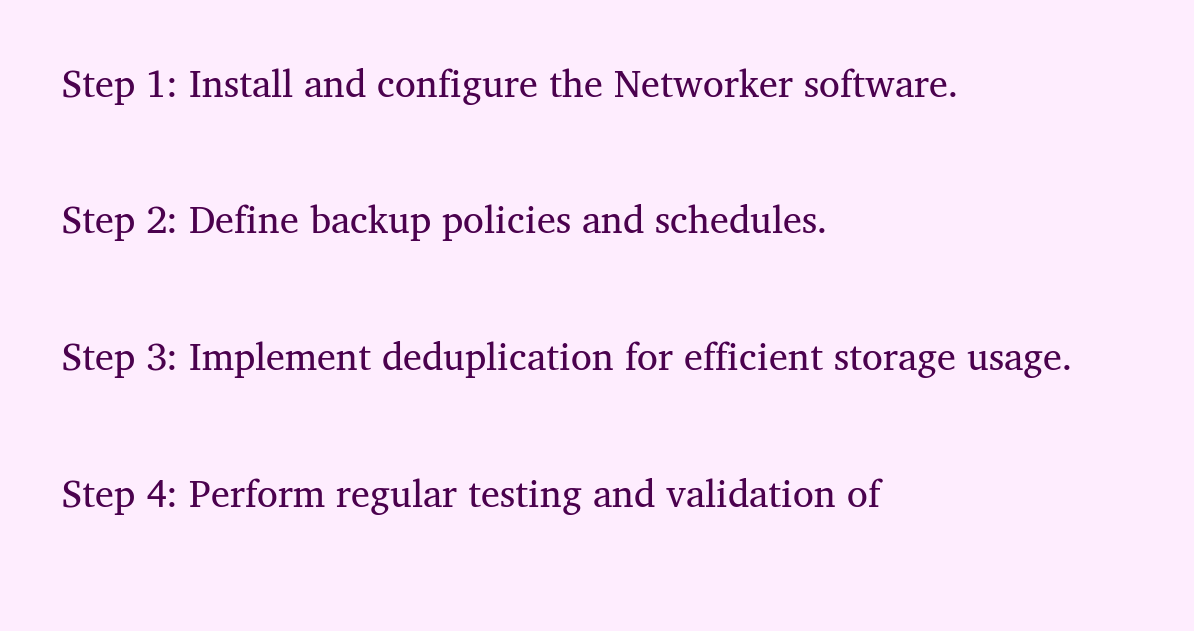Step 1: Install and configure the Networker software.

Step 2: Define backup policies and schedules.

Step 3: Implement deduplication for efficient storage usage.

Step 4: Perform regular testing and validation of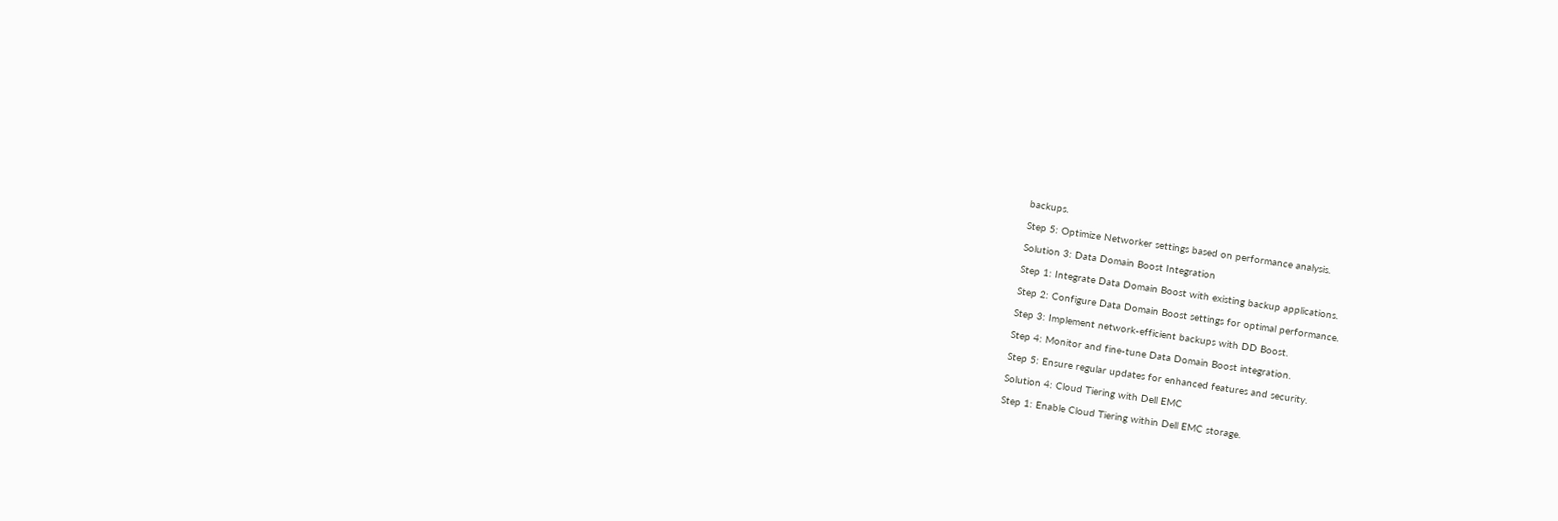backups.

Step 5: Optimize Networker settings based on performance analysis.

Solution 3: Data Domain Boost Integration

Step 1: Integrate Data Domain Boost with existing backup applications.

Step 2: Configure Data Domain Boost settings for optimal performance.

Step 3: Implement network-efficient backups with DD Boost.

Step 4: Monitor and fine-tune Data Domain Boost integration.

Step 5: Ensure regular updates for enhanced features and security.

Solution 4: Cloud Tiering with Dell EMC

Step 1: Enable Cloud Tiering within Dell EMC storage.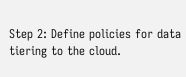Step 2: Define policies for data tiering to the cloud.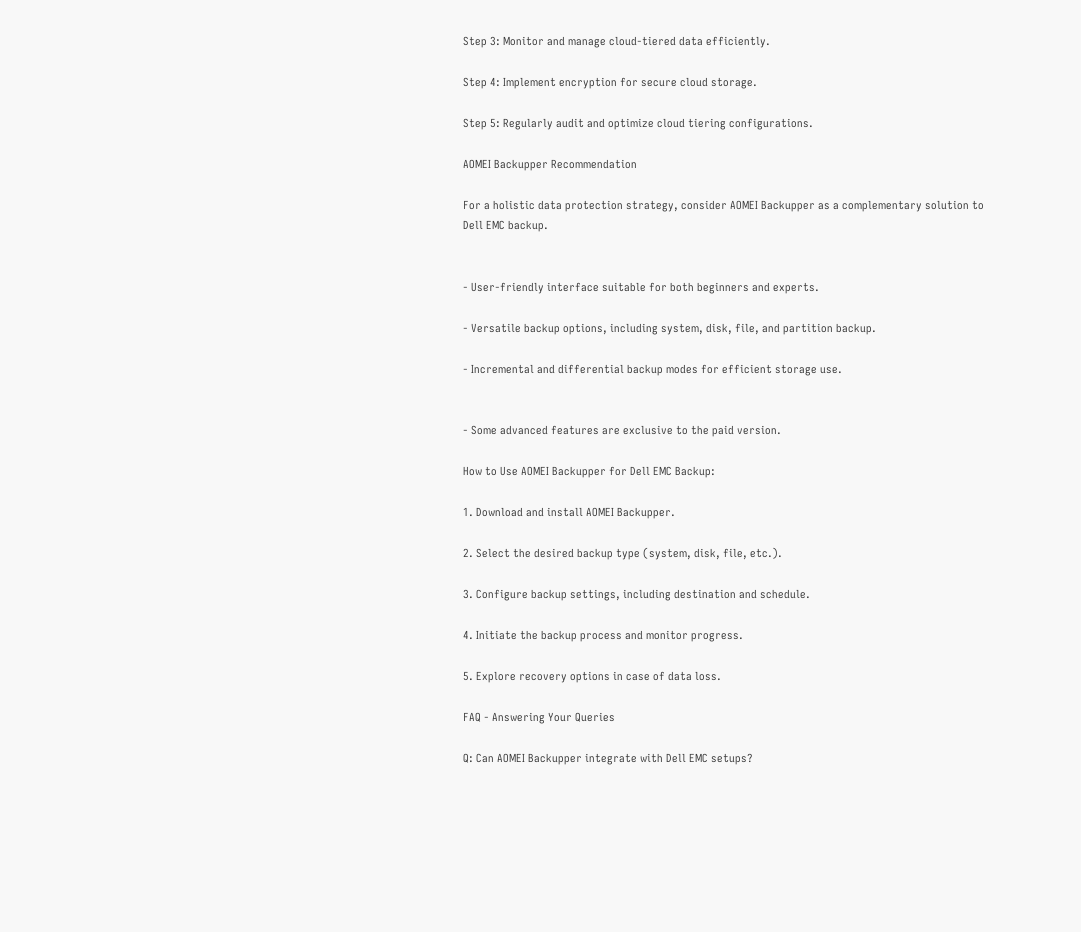Step 3: Monitor and manage cloud-tiered data efficiently.

Step 4: Implement encryption for secure cloud storage.

Step 5: Regularly audit and optimize cloud tiering configurations.

AOMEI Backupper Recommendation

For a holistic data protection strategy, consider AOMEI Backupper as a complementary solution to Dell EMC backup.


- User-friendly interface suitable for both beginners and experts.

- Versatile backup options, including system, disk, file, and partition backup.

- Incremental and differential backup modes for efficient storage use.


- Some advanced features are exclusive to the paid version.

How to Use AOMEI Backupper for Dell EMC Backup:

1. Download and install AOMEI Backupper.

2. Select the desired backup type (system, disk, file, etc.).

3. Configure backup settings, including destination and schedule.

4. Initiate the backup process and monitor progress.

5. Explore recovery options in case of data loss.

FAQ - Answering Your Queries

Q: Can AOMEI Backupper integrate with Dell EMC setups?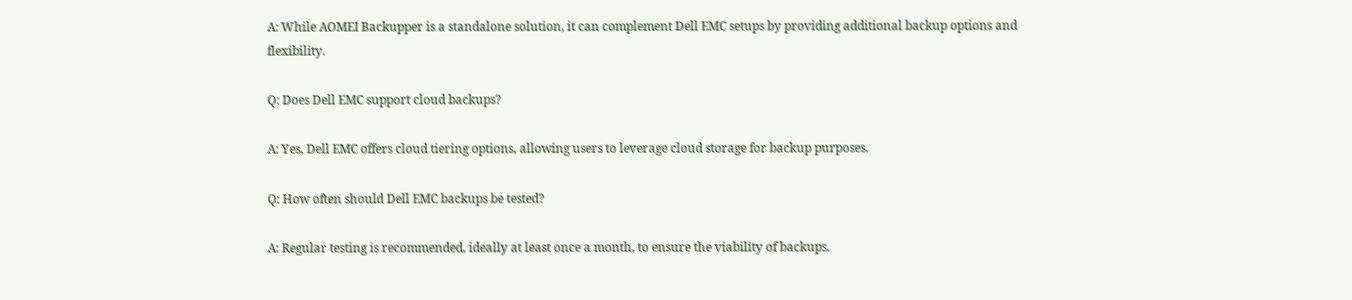A: While AOMEI Backupper is a standalone solution, it can complement Dell EMC setups by providing additional backup options and flexibility.

Q: Does Dell EMC support cloud backups?

A: Yes, Dell EMC offers cloud tiering options, allowing users to leverage cloud storage for backup purposes.

Q: How often should Dell EMC backups be tested?

A: Regular testing is recommended, ideally at least once a month, to ensure the viability of backups.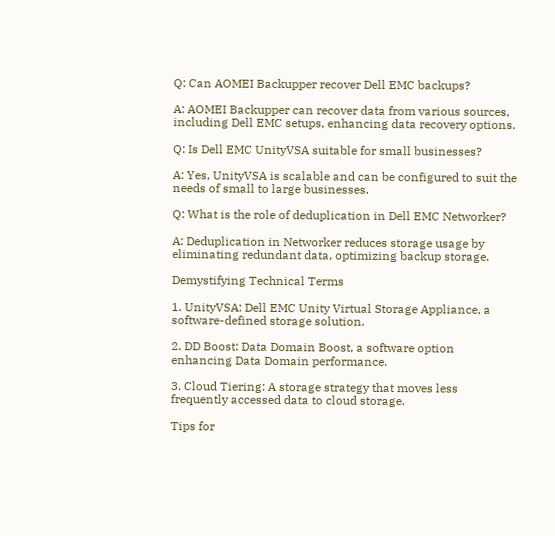Q: Can AOMEI Backupper recover Dell EMC backups?

A: AOMEI Backupper can recover data from various sources, including Dell EMC setups, enhancing data recovery options.

Q: Is Dell EMC UnityVSA suitable for small businesses?

A: Yes, UnityVSA is scalable and can be configured to suit the needs of small to large businesses.

Q: What is the role of deduplication in Dell EMC Networker?

A: Deduplication in Networker reduces storage usage by eliminating redundant data, optimizing backup storage.

Demystifying Technical Terms

1. UnityVSA: Dell EMC Unity Virtual Storage Appliance, a software-defined storage solution.

2. DD Boost: Data Domain Boost, a software option enhancing Data Domain performance.

3. Cloud Tiering: A storage strategy that moves less frequently accessed data to cloud storage.

Tips for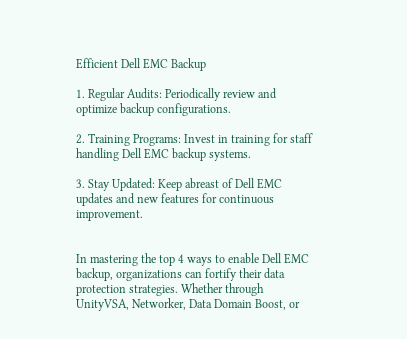Efficient Dell EMC Backup

1. Regular Audits: Periodically review and optimize backup configurations.

2. Training Programs: Invest in training for staff handling Dell EMC backup systems.

3. Stay Updated: Keep abreast of Dell EMC updates and new features for continuous improvement.


In mastering the top 4 ways to enable Dell EMC backup, organizations can fortify their data protection strategies. Whether through UnityVSA, Networker, Data Domain Boost, or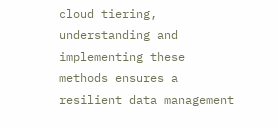cloud tiering, understanding and implementing these methods ensures a resilient data management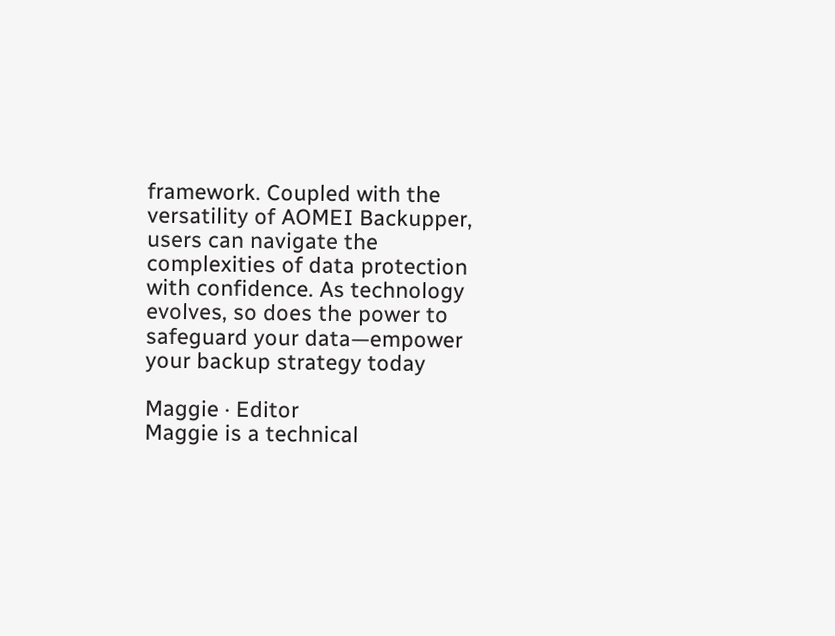framework. Coupled with the versatility of AOMEI Backupper, users can navigate the complexities of data protection with confidence. As technology evolves, so does the power to safeguard your data—empower your backup strategy today

Maggie · Editor
Maggie is a technical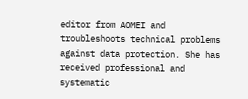editor from AOMEI and troubleshoots technical problems against data protection. She has received professional and systematic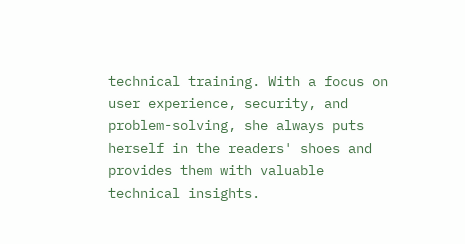technical training. With a focus on user experience, security, and problem-solving, she always puts herself in the readers' shoes and provides them with valuable technical insights.